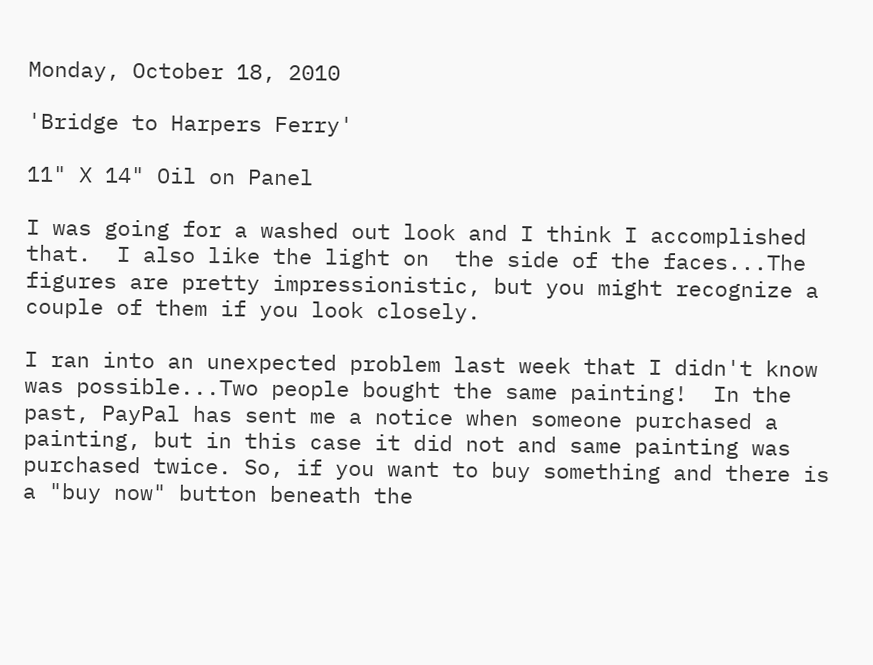Monday, October 18, 2010

'Bridge to Harpers Ferry'

11" X 14" Oil on Panel

I was going for a washed out look and I think I accomplished that.  I also like the light on  the side of the faces...The figures are pretty impressionistic, but you might recognize a couple of them if you look closely.

I ran into an unexpected problem last week that I didn't know was possible...Two people bought the same painting!  In the past, PayPal has sent me a notice when someone purchased a painting, but in this case it did not and same painting was purchased twice. So, if you want to buy something and there is a "buy now" button beneath the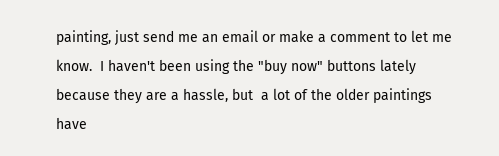painting, just send me an email or make a comment to let me know.  I haven't been using the "buy now" buttons lately because they are a hassle, but  a lot of the older paintings have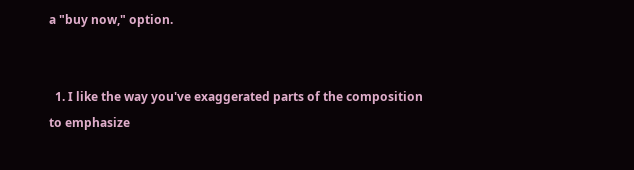a "buy now," option.


  1. I like the way you've exaggerated parts of the composition to emphasize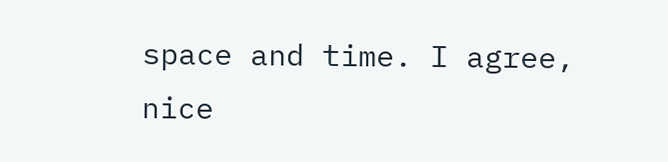space and time. I agree, nice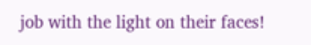job with the light on their faces!